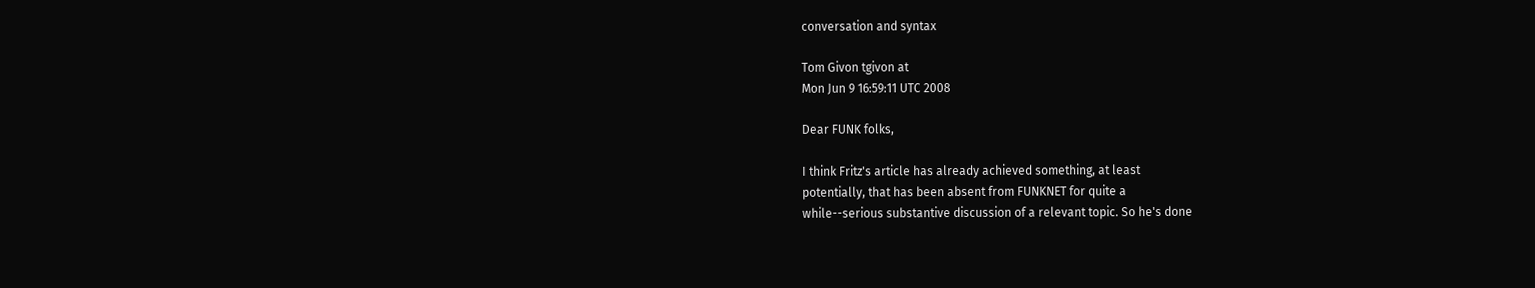conversation and syntax

Tom Givon tgivon at
Mon Jun 9 16:59:11 UTC 2008

Dear FUNK folks,

I think Fritz's article has already achieved something, at least
potentially, that has been absent from FUNKNET for quite a
while--serious substantive discussion of a relevant topic. So he's done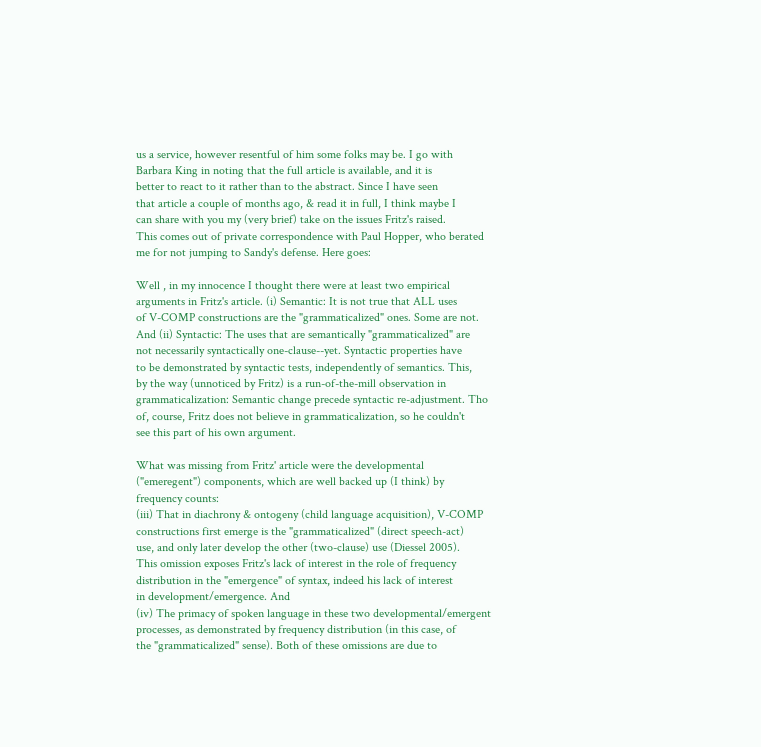us a service, however resentful of him some folks may be. I go with
Barbara King in noting that the full article is available, and it is
better to react to it rather than to the abstract. Since I have seen
that article a couple of months ago, & read it in full, I think maybe I
can share with you my (very brief) take on the issues Fritz's raised.
This comes out of private correspondence with Paul Hopper, who berated
me for not jumping to Sandy's defense. Here goes:

Well , in my innocence I thought there were at least two empirical
arguments in Fritz's article. (i) Semantic: It is not true that ALL uses
of V-COMP constructions are the "grammaticalized" ones. Some are not.
And (ii) Syntactic: The uses that are semantically "grammaticalized" are
not necessarily syntactically one-clause--yet. Syntactic properties have
to be demonstrated by syntactic tests, independently of semantics. This,
by the way (unnoticed by Fritz) is a run-of-the-mill observation in
grammaticalization: Semantic change precede syntactic re-adjustment. Tho
of, course, Fritz does not believe in grammaticalization, so he couldn't
see this part of his own argument.

What was missing from Fritz' article were the developmental
("emeregent") components, which are well backed up (I think) by
frequency counts:
(iii) That in diachrony & ontogeny (child language acquisition), V-COMP
constructions first emerge is the "grammaticalized" (direct speech-act)
use, and only later develop the other (two-clause) use (Diessel 2005).
This omission exposes Fritz's lack of interest in the role of frequency
distribution in the "emergence" of syntax, indeed his lack of interest
in development/emergence. And
(iv) The primacy of spoken language in these two developmental/emergent
processes, as demonstrated by frequency distribution (in this case, of
the "grammaticalized" sense). Both of these omissions are due to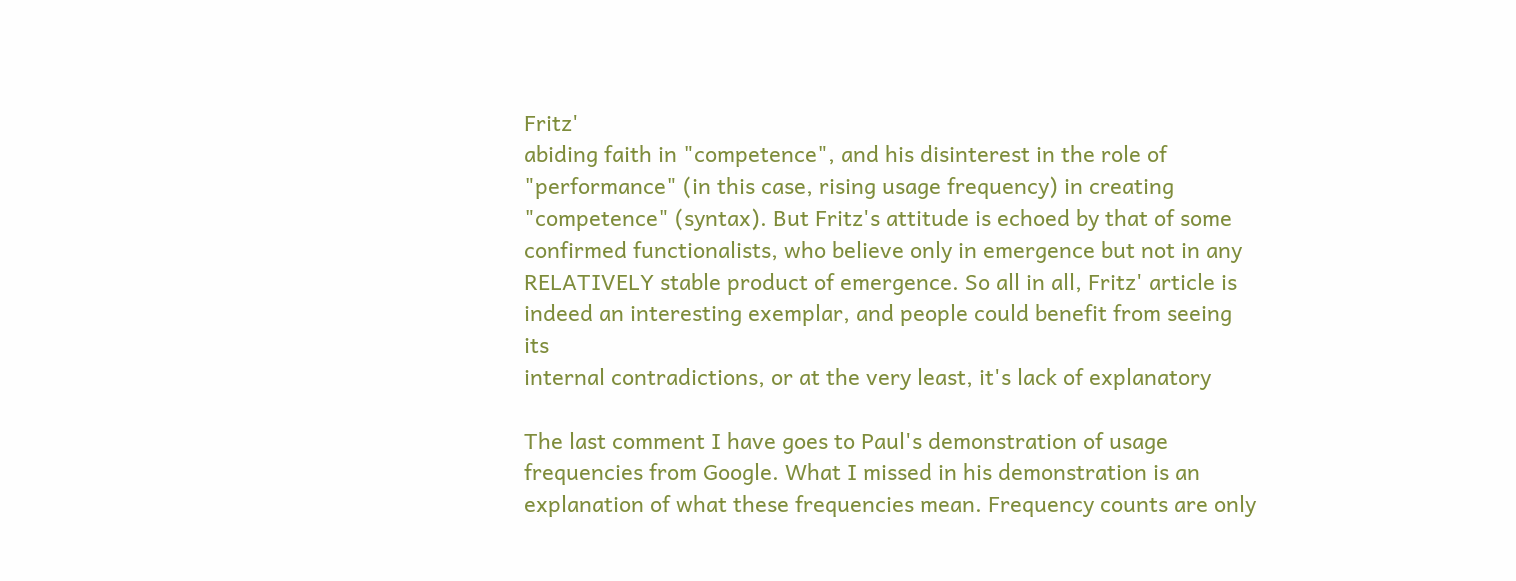Fritz'
abiding faith in "competence", and his disinterest in the role of
"performance" (in this case, rising usage frequency) in creating
"competence" (syntax). But Fritz's attitude is echoed by that of some
confirmed functionalists, who believe only in emergence but not in any
RELATIVELY stable product of emergence. So all in all, Fritz' article is
indeed an interesting exemplar, and people could benefit from seeing its
internal contradictions, or at the very least, it's lack of explanatory

The last comment I have goes to Paul's demonstration of usage
frequencies from Google. What I missed in his demonstration is an
explanation of what these frequencies mean. Frequency counts are only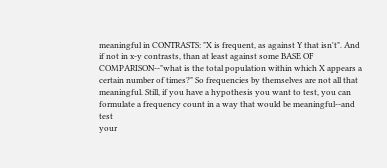meaningful in CONTRASTS: "X is frequent, as against Y that isn't". And
if not in x-y contrasts, than at least against some BASE OF
COMPARISON--"what is the total population within which X appears a
certain number of times?" So frequencies by themselves are not all that
meaningful. Still, if you have a hypothesis you want to test, you can
formulate a frequency count in a way that would be meaningful--and test
your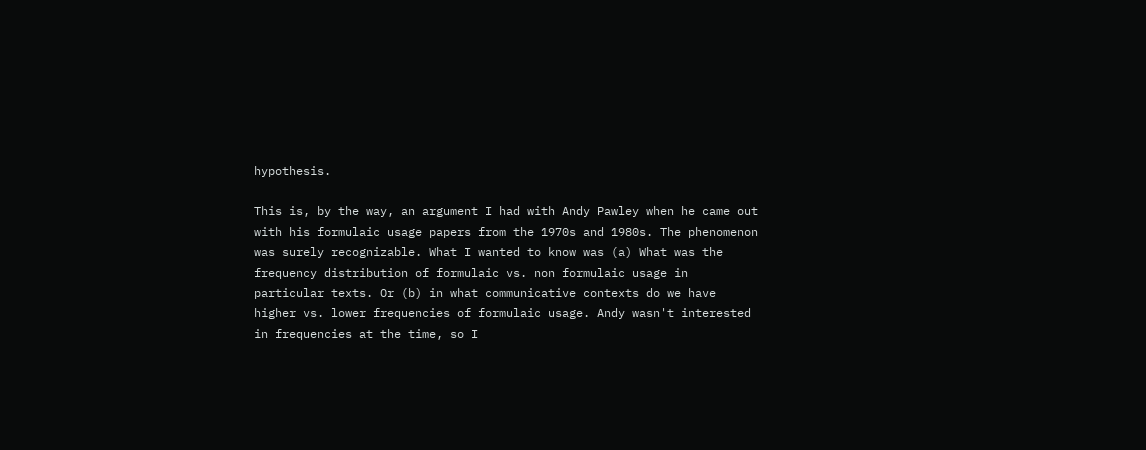hypothesis.

This is, by the way, an argument I had with Andy Pawley when he came out
with his formulaic usage papers from the 1970s and 1980s. The phenomenon
was surely recognizable. What I wanted to know was (a) What was the
frequency distribution of formulaic vs. non formulaic usage in
particular texts. Or (b) in what communicative contexts do we have
higher vs. lower frequencies of formulaic usage. Andy wasn't interested
in frequencies at the time, so I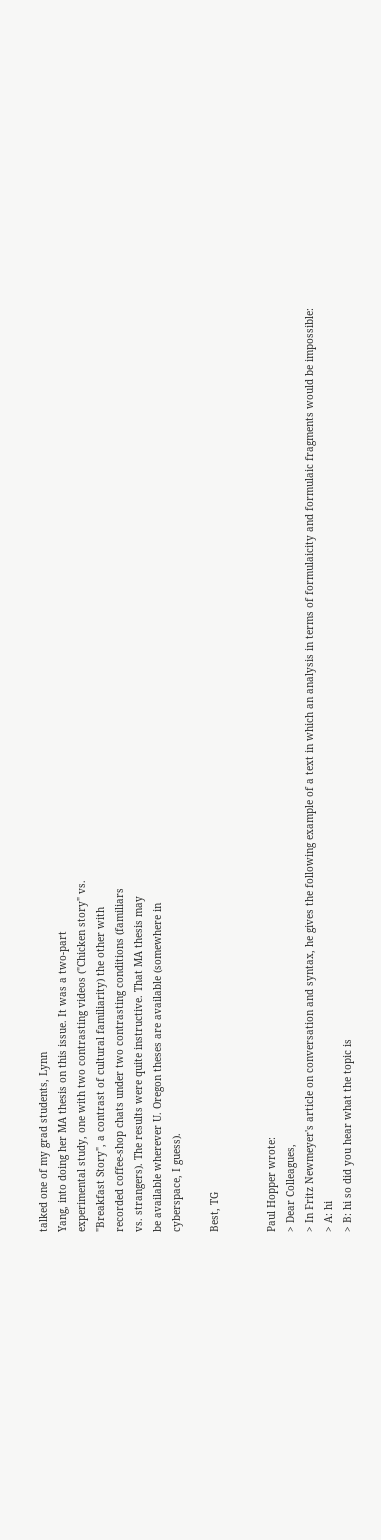talked one of my grad students, Lynn
Yang, into doing her MA thesis on this issue. It was a two-part
experimental study, one with two contrasting videos ("Chicken story" vs.
"Breakfast Story", a contrast of cultural familiarity) the other with
recorded coffee-shop chats under two contrasting conditions (familiars
vs. strangers). The results were quite instructive. That MA thesis may
be available wherever U. Oregon theses are available (somewhere in
cyberspace, I guess).

Best, TG


Paul Hopper wrote:
> Dear Colleagues,
> In Fritz Newmeyer's article on conversation and syntax, he gives the following example of a text in which an analysis in terms of formulaicity and formulaic fragments would be impossible:
> A: hi
> B: hi so did you hear what the topic is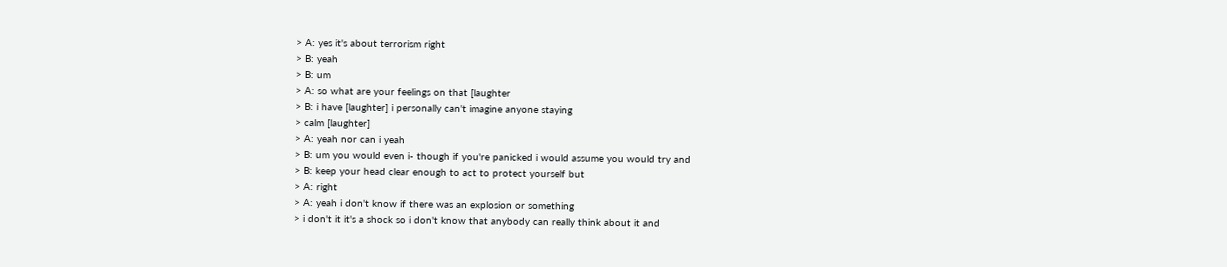> A: yes it's about terrorism right
> B: yeah
> B: um
> A: so what are your feelings on that [laughter
> B: i have [laughter] i personally can't imagine anyone staying
> calm [laughter]
> A: yeah nor can i yeah
> B: um you would even i- though if you're panicked i would assume you would try and
> B: keep your head clear enough to act to protect yourself but
> A: right
> A: yeah i don't know if there was an explosion or something
> i don't it it's a shock so i don't know that anybody can really think about it and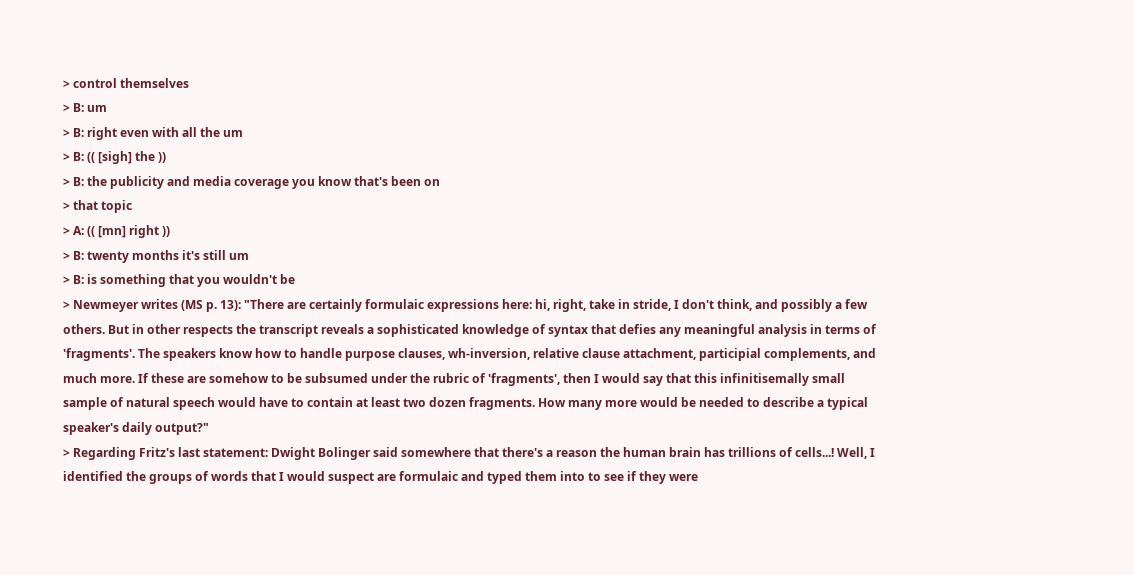> control themselves
> B: um
> B: right even with all the um
> B: (( [sigh] the ))
> B: the publicity and media coverage you know that's been on
> that topic
> A: (( [mn] right ))
> B: twenty months it's still um
> B: is something that you wouldn't be
> Newmeyer writes (MS p. 13): "There are certainly formulaic expressions here: hi, right, take in stride, I don't think, and possibly a few others. But in other respects the transcript reveals a sophisticated knowledge of syntax that defies any meaningful analysis in terms of 'fragments'. The speakers know how to handle purpose clauses, wh-inversion, relative clause attachment, participial complements, and much more. If these are somehow to be subsumed under the rubric of 'fragments', then I would say that this infinitisemally small sample of natural speech would have to contain at least two dozen fragments. How many more would be needed to describe a typical speaker's daily output?"
> Regarding Fritz's last statement: Dwight Bolinger said somewhere that there's a reason the human brain has trillions of cells...! Well, I identified the groups of words that I would suspect are formulaic and typed them into to see if they were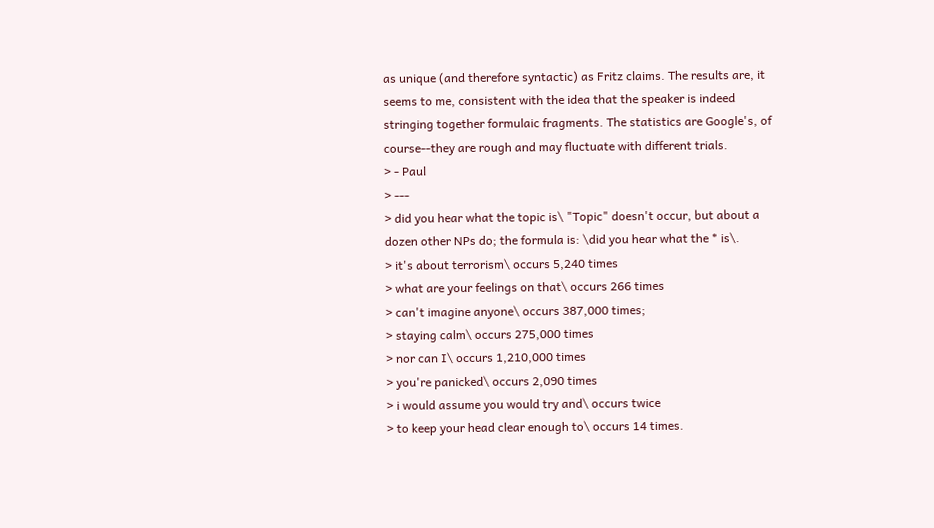as unique (and therefore syntactic) as Fritz claims. The results are, it seems to me, consistent with the idea that the speaker is indeed stringing together formulaic fragments. The statistics are Google's, of course--they are rough and may fluctuate with different trials.
> - Paul
> ---
> did you hear what the topic is\ "Topic" doesn't occur, but about a dozen other NPs do; the formula is: \did you hear what the * is\.
> it's about terrorism\ occurs 5,240 times
> what are your feelings on that\ occurs 266 times
> can't imagine anyone\ occurs 387,000 times;
> staying calm\ occurs 275,000 times
> nor can I\ occurs 1,210,000 times
> you're panicked\ occurs 2,090 times
> i would assume you would try and\ occurs twice
> to keep your head clear enough to\ occurs 14 times.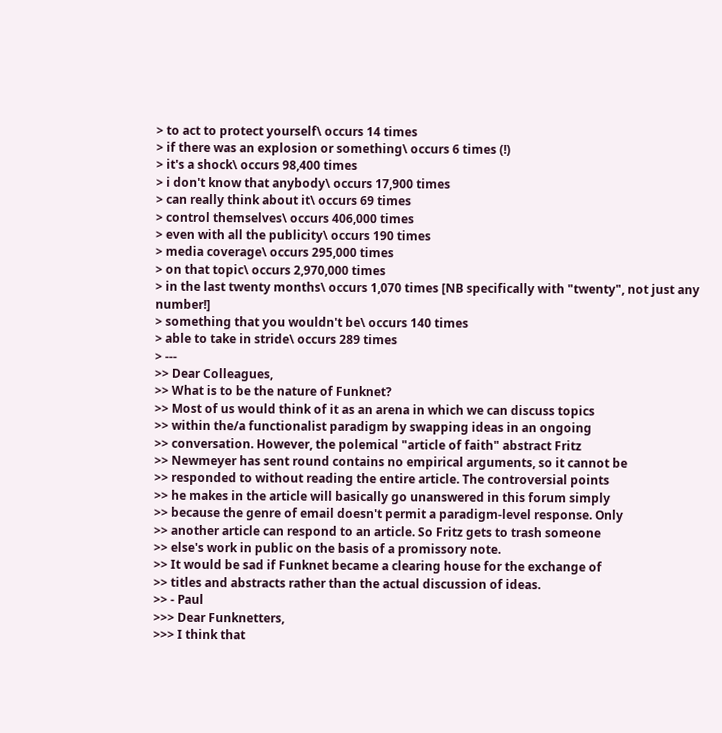> to act to protect yourself\ occurs 14 times
> if there was an explosion or something\ occurs 6 times (!)
> it's a shock\ occurs 98,400 times
> i don't know that anybody\ occurs 17,900 times
> can really think about it\ occurs 69 times
> control themselves\ occurs 406,000 times
> even with all the publicity\ occurs 190 times
> media coverage\ occurs 295,000 times
> on that topic\ occurs 2,970,000 times
> in the last twenty months\ occurs 1,070 times [NB specifically with "twenty", not just any number!]
> something that you wouldn't be\ occurs 140 times
> able to take in stride\ occurs 289 times
> ---
>> Dear Colleagues,
>> What is to be the nature of Funknet?
>> Most of us would think of it as an arena in which we can discuss topics
>> within the/a functionalist paradigm by swapping ideas in an ongoing
>> conversation. However, the polemical "article of faith" abstract Fritz
>> Newmeyer has sent round contains no empirical arguments, so it cannot be
>> responded to without reading the entire article. The controversial points
>> he makes in the article will basically go unanswered in this forum simply
>> because the genre of email doesn't permit a paradigm-level response. Only
>> another article can respond to an article. So Fritz gets to trash someone
>> else's work in public on the basis of a promissory note.
>> It would be sad if Funknet became a clearing house for the exchange of
>> titles and abstracts rather than the actual discussion of ideas.
>> - Paul
>>> Dear Funknetters,
>>> I think that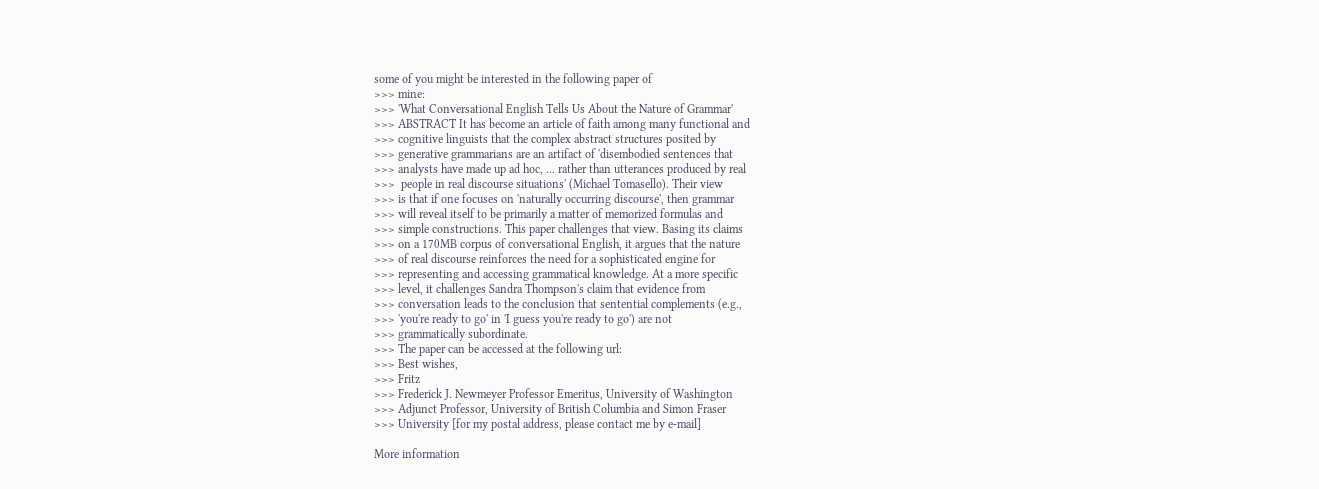some of you might be interested in the following paper of
>>> mine:
>>> 'What Conversational English Tells Us About the Nature of Grammar'
>>> ABSTRACT It has become an article of faith among many functional and
>>> cognitive linguists that the complex abstract structures posited by
>>> generative grammarians are an artifact of 'disembodied sentences that
>>> analysts have made up ad hoc, ... rather than utterances produced by real
>>>  people in real discourse situations' (Michael Tomasello). Their view
>>> is that if one focuses on 'naturally occurring discourse', then grammar
>>> will reveal itself to be primarily a matter of memorized formulas and
>>> simple constructions. This paper challenges that view. Basing its claims
>>> on a 170MB corpus of conversational English, it argues that the nature
>>> of real discourse reinforces the need for a sophisticated engine for
>>> representing and accessing grammatical knowledge. At a more specific
>>> level, it challenges Sandra Thompson's claim that evidence from
>>> conversation leads to the conclusion that sentential complements (e.g.,
>>> 'you're ready to go' in 'I guess you're ready to go') are not
>>> grammatically subordinate.
>>> The paper can be accessed at the following url:
>>> Best wishes,
>>> Fritz
>>> Frederick J. Newmeyer Professor Emeritus, University of Washington
>>> Adjunct Professor, University of British Columbia and Simon Fraser
>>> University [for my postal address, please contact me by e-mail]

More information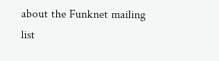about the Funknet mailing list